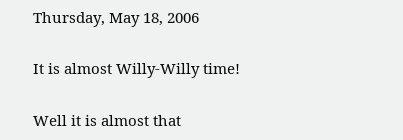Thursday, May 18, 2006

It is almost Willy-Willy time!

Well it is almost that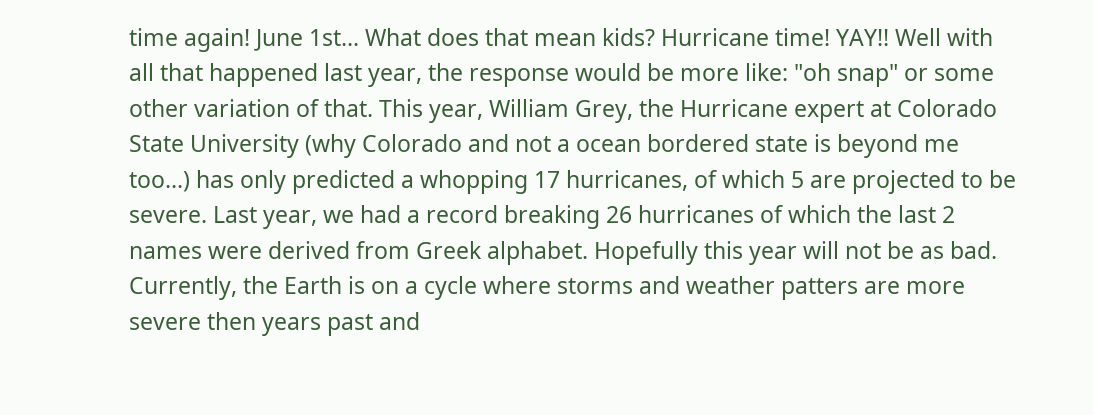time again! June 1st... What does that mean kids? Hurricane time! YAY!! Well with all that happened last year, the response would be more like: "oh snap" or some other variation of that. This year, William Grey, the Hurricane expert at Colorado State University (why Colorado and not a ocean bordered state is beyond me too...) has only predicted a whopping 17 hurricanes, of which 5 are projected to be severe. Last year, we had a record breaking 26 hurricanes of which the last 2 names were derived from Greek alphabet. Hopefully this year will not be as bad. Currently, the Earth is on a cycle where storms and weather patters are more severe then years past and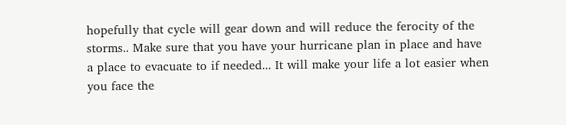hopefully that cycle will gear down and will reduce the ferocity of the storms.. Make sure that you have your hurricane plan in place and have a place to evacuate to if needed... It will make your life a lot easier when you face the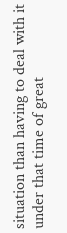situation than having to deal with it under that time of great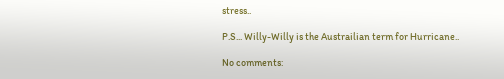stress..

P.S... Willy-Willy is the Austrailian term for Hurricane..

No comments: